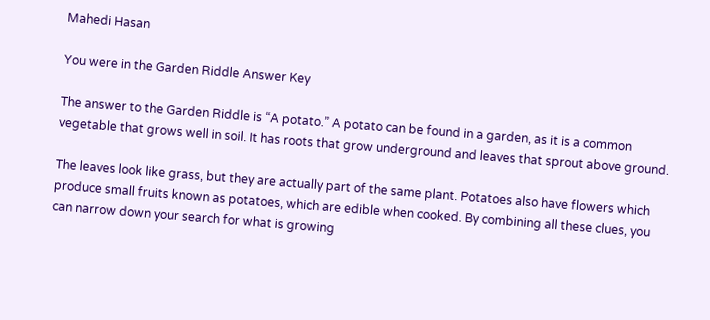Mahedi Hasan

You were in the Garden Riddle Answer Key

The answer to the Garden Riddle is “A potato.” A potato can be found in a garden, as it is a common vegetable that grows well in soil. It has roots that grow underground and leaves that sprout above ground.

The leaves look like grass, but they are actually part of the same plant. Potatoes also have flowers which produce small fruits known as potatoes, which are edible when cooked. By combining all these clues, you can narrow down your search for what is growing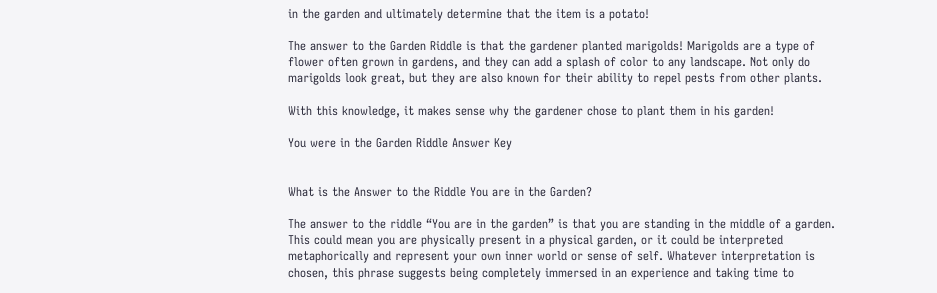in the garden and ultimately determine that the item is a potato!

The answer to the Garden Riddle is that the gardener planted marigolds! Marigolds are a type of flower often grown in gardens, and they can add a splash of color to any landscape. Not only do marigolds look great, but they are also known for their ability to repel pests from other plants.

With this knowledge, it makes sense why the gardener chose to plant them in his garden!

You were in the Garden Riddle Answer Key


What is the Answer to the Riddle You are in the Garden?

The answer to the riddle “You are in the garden” is that you are standing in the middle of a garden. This could mean you are physically present in a physical garden, or it could be interpreted metaphorically and represent your own inner world or sense of self. Whatever interpretation is chosen, this phrase suggests being completely immersed in an experience and taking time to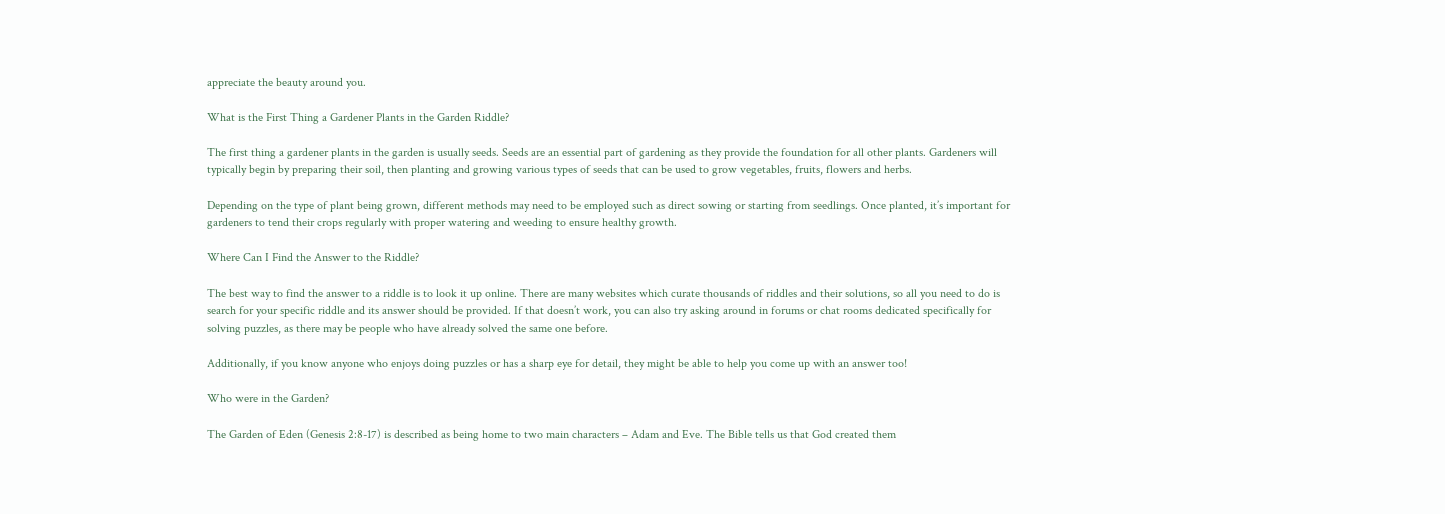appreciate the beauty around you.

What is the First Thing a Gardener Plants in the Garden Riddle?

The first thing a gardener plants in the garden is usually seeds. Seeds are an essential part of gardening as they provide the foundation for all other plants. Gardeners will typically begin by preparing their soil, then planting and growing various types of seeds that can be used to grow vegetables, fruits, flowers and herbs.

Depending on the type of plant being grown, different methods may need to be employed such as direct sowing or starting from seedlings. Once planted, it’s important for gardeners to tend their crops regularly with proper watering and weeding to ensure healthy growth.

Where Can I Find the Answer to the Riddle?

The best way to find the answer to a riddle is to look it up online. There are many websites which curate thousands of riddles and their solutions, so all you need to do is search for your specific riddle and its answer should be provided. If that doesn’t work, you can also try asking around in forums or chat rooms dedicated specifically for solving puzzles, as there may be people who have already solved the same one before.

Additionally, if you know anyone who enjoys doing puzzles or has a sharp eye for detail, they might be able to help you come up with an answer too!

Who were in the Garden?

The Garden of Eden (Genesis 2:8-17) is described as being home to two main characters – Adam and Eve. The Bible tells us that God created them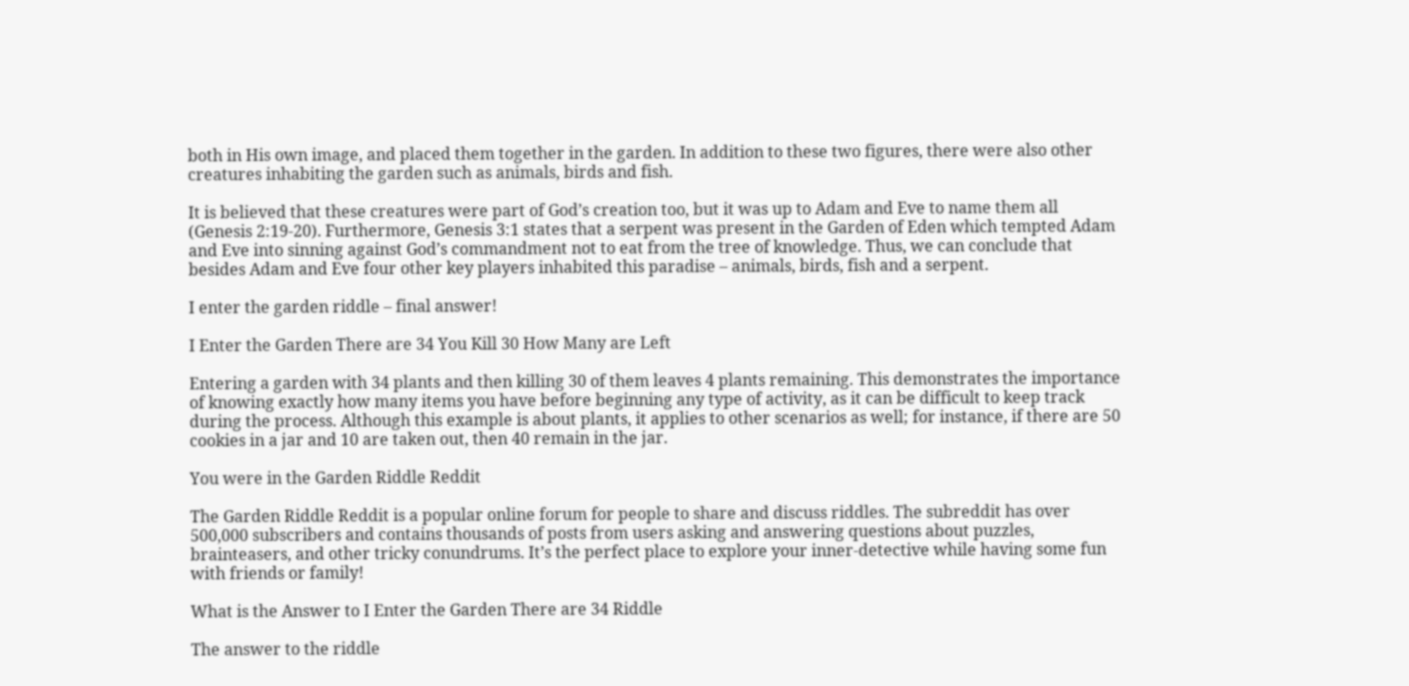both in His own image, and placed them together in the garden. In addition to these two figures, there were also other creatures inhabiting the garden such as animals, birds and fish.

It is believed that these creatures were part of God’s creation too, but it was up to Adam and Eve to name them all (Genesis 2:19-20). Furthermore, Genesis 3:1 states that a serpent was present in the Garden of Eden which tempted Adam and Eve into sinning against God’s commandment not to eat from the tree of knowledge. Thus, we can conclude that besides Adam and Eve four other key players inhabited this paradise – animals, birds, fish and a serpent.

I enter the garden riddle – final answer!

I Enter the Garden There are 34 You Kill 30 How Many are Left

Entering a garden with 34 plants and then killing 30 of them leaves 4 plants remaining. This demonstrates the importance of knowing exactly how many items you have before beginning any type of activity, as it can be difficult to keep track during the process. Although this example is about plants, it applies to other scenarios as well; for instance, if there are 50 cookies in a jar and 10 are taken out, then 40 remain in the jar.

You were in the Garden Riddle Reddit

The Garden Riddle Reddit is a popular online forum for people to share and discuss riddles. The subreddit has over 500,000 subscribers and contains thousands of posts from users asking and answering questions about puzzles, brainteasers, and other tricky conundrums. It’s the perfect place to explore your inner-detective while having some fun with friends or family!

What is the Answer to I Enter the Garden There are 34 Riddle

The answer to the riddle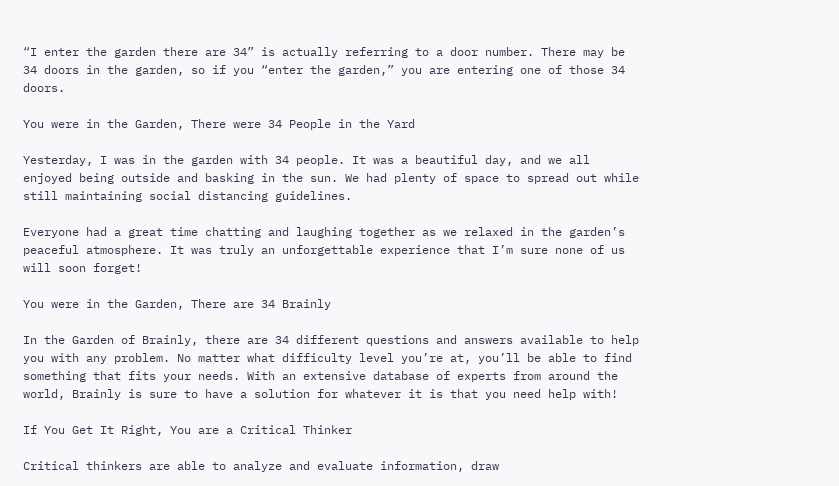“I enter the garden there are 34” is actually referring to a door number. There may be 34 doors in the garden, so if you “enter the garden,” you are entering one of those 34 doors.

You were in the Garden, There were 34 People in the Yard

Yesterday, I was in the garden with 34 people. It was a beautiful day, and we all enjoyed being outside and basking in the sun. We had plenty of space to spread out while still maintaining social distancing guidelines.

Everyone had a great time chatting and laughing together as we relaxed in the garden’s peaceful atmosphere. It was truly an unforgettable experience that I’m sure none of us will soon forget!

You were in the Garden, There are 34 Brainly

In the Garden of Brainly, there are 34 different questions and answers available to help you with any problem. No matter what difficulty level you’re at, you’ll be able to find something that fits your needs. With an extensive database of experts from around the world, Brainly is sure to have a solution for whatever it is that you need help with!

If You Get It Right, You are a Critical Thinker

Critical thinkers are able to analyze and evaluate information, draw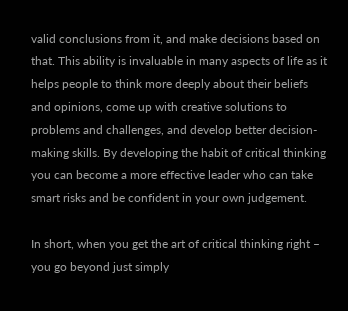valid conclusions from it, and make decisions based on that. This ability is invaluable in many aspects of life as it helps people to think more deeply about their beliefs and opinions, come up with creative solutions to problems and challenges, and develop better decision-making skills. By developing the habit of critical thinking you can become a more effective leader who can take smart risks and be confident in your own judgement.

In short, when you get the art of critical thinking right – you go beyond just simply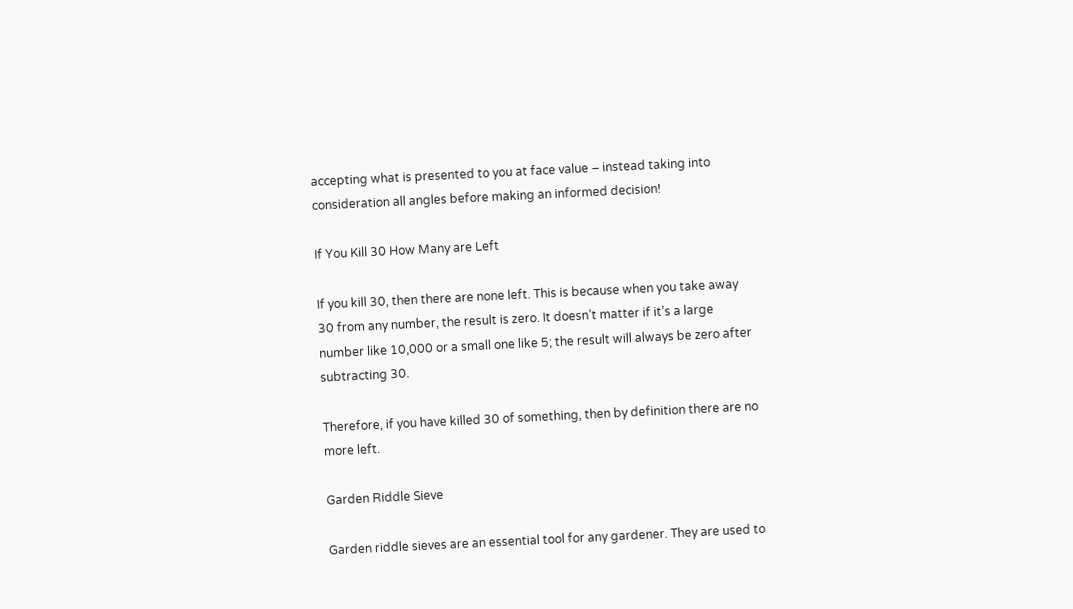accepting what is presented to you at face value – instead taking into consideration all angles before making an informed decision!

If You Kill 30 How Many are Left

If you kill 30, then there are none left. This is because when you take away 30 from any number, the result is zero. It doesn’t matter if it’s a large number like 10,000 or a small one like 5; the result will always be zero after subtracting 30.

Therefore, if you have killed 30 of something, then by definition there are no more left.

Garden Riddle Sieve

Garden riddle sieves are an essential tool for any gardener. They are used to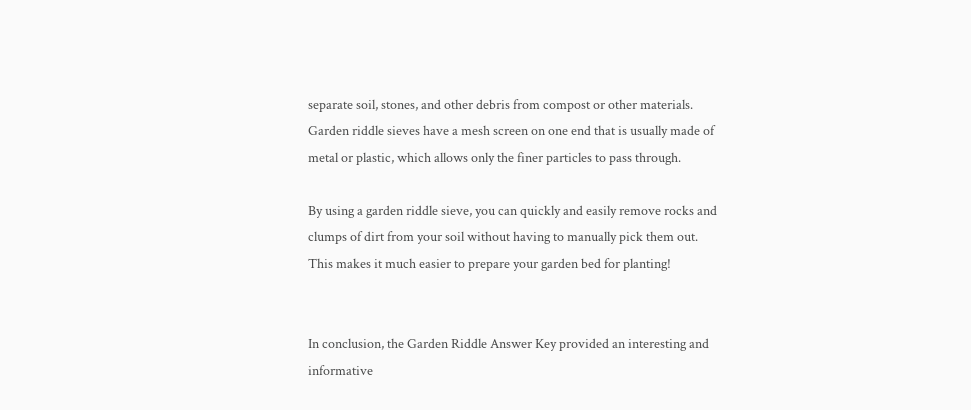separate soil, stones, and other debris from compost or other materials. Garden riddle sieves have a mesh screen on one end that is usually made of metal or plastic, which allows only the finer particles to pass through.

By using a garden riddle sieve, you can quickly and easily remove rocks and clumps of dirt from your soil without having to manually pick them out. This makes it much easier to prepare your garden bed for planting!


In conclusion, the Garden Riddle Answer Key provided an interesting and informative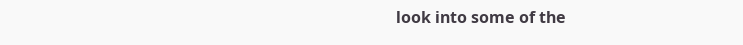look into some of the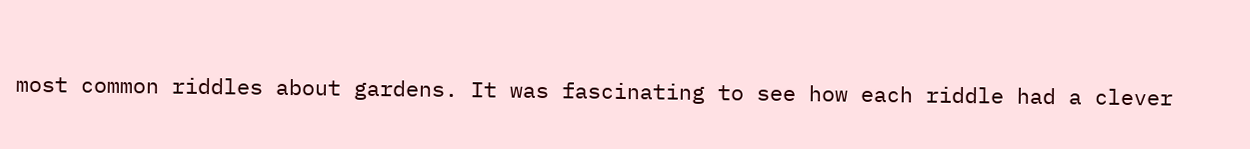most common riddles about gardens. It was fascinating to see how each riddle had a clever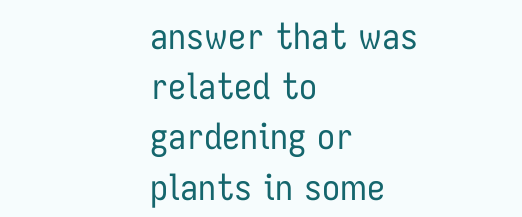answer that was related to gardening or plants in some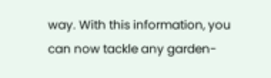way. With this information, you can now tackle any garden-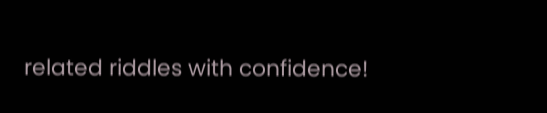related riddles with confidence!